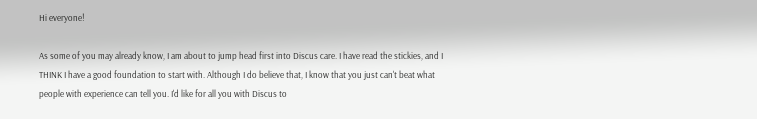Hi everyone!

As some of you may already know, I am about to jump head first into Discus care. I have read the stickies, and I THINK I have a good foundation to start with. Although I do believe that, I know that you just can't beat what people with experience can tell you. I'd like for all you with Discus to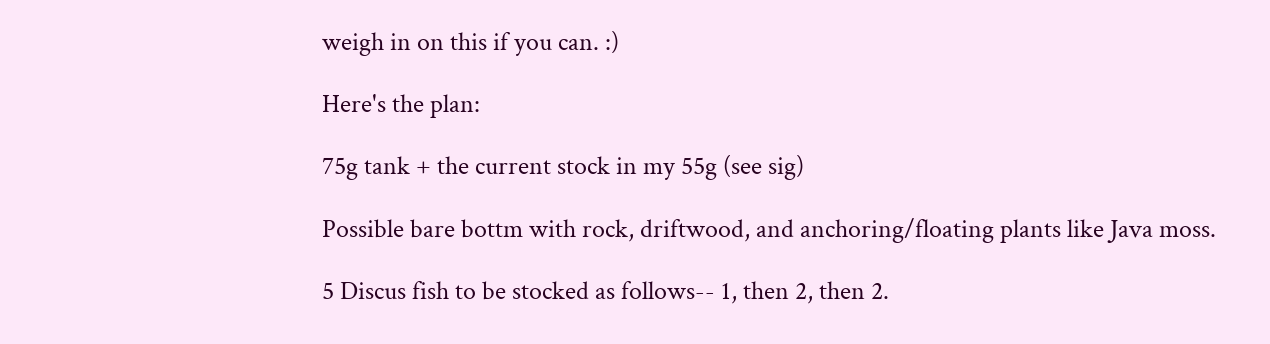weigh in on this if you can. :)

Here's the plan:

75g tank + the current stock in my 55g (see sig)

Possible bare bottm with rock, driftwood, and anchoring/floating plants like Java moss.

5 Discus fish to be stocked as follows-- 1, then 2, then 2.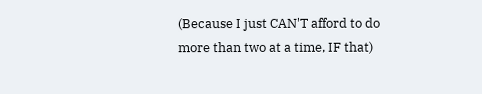(Because I just CAN'T afford to do more than two at a time, IF that)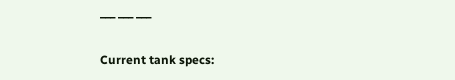___ ___ ___

Current tank specs: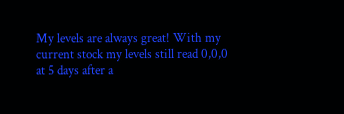My levels are always great! With my current stock my levels still read 0,0,0 at 5 days after a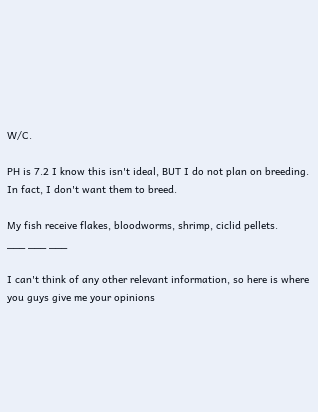W/C.

PH is 7.2 I know this isn't ideal, BUT I do not plan on breeding. In fact, I don't want them to breed.

My fish receive flakes, bloodworms, shrimp, ciclid pellets.
___ ___ ___

I can't think of any other relevant information, so here is where you guys give me your opinions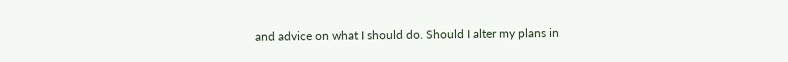and advice on what I should do. Should I alter my plans in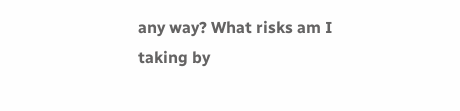any way? What risks am I taking by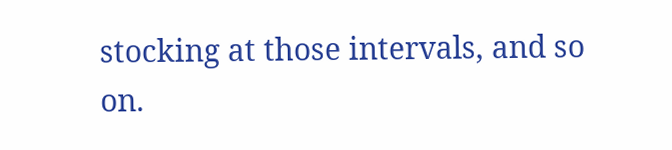stocking at those intervals, and so on.